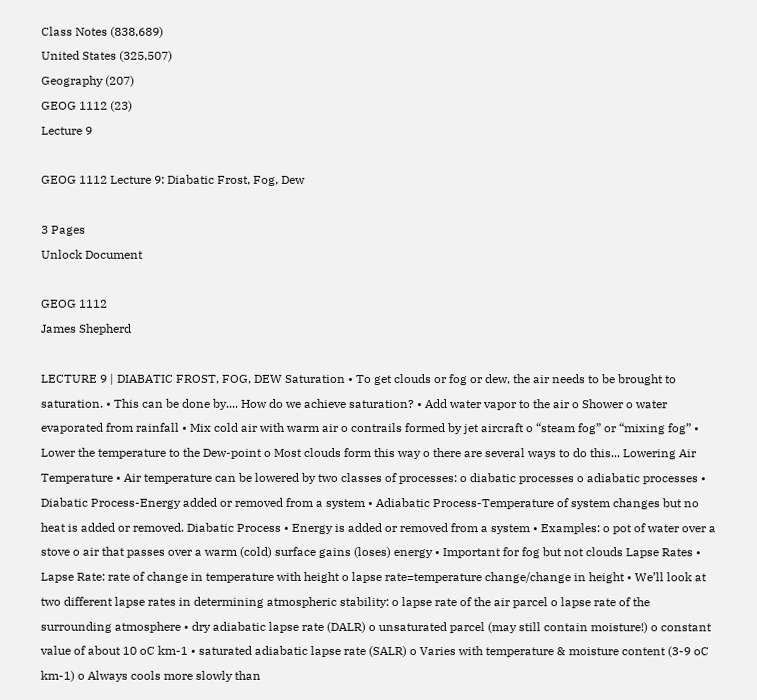Class Notes (838,689)
United States (325,507)
Geography (207)
GEOG 1112 (23)
Lecture 9

GEOG 1112 Lecture 9: Diabatic Frost, Fog, Dew

3 Pages
Unlock Document

GEOG 1112
James Shepherd

LECTURE 9 | DIABATIC FROST, FOG, DEW Saturation • To get clouds or fog or dew, the air needs to be brought to saturation. • This can be done by.... How do we achieve saturation? • Add water vapor to the air o Shower o water evaporated from rainfall • Mix cold air with warm air o contrails formed by jet aircraft o “steam fog” or “mixing fog” • Lower the temperature to the Dew-point o Most clouds form this way o there are several ways to do this... Lowering Air Temperature • Air temperature can be lowered by two classes of processes: o diabatic processes o adiabatic processes • Diabatic Process-Energy added or removed from a system • Adiabatic Process-Temperature of system changes but no heat is added or removed. Diabatic Process • Energy is added or removed from a system • Examples: o pot of water over a stove o air that passes over a warm (cold) surface gains (loses) energy • Important for fog but not clouds Lapse Rates • Lapse Rate: rate of change in temperature with height o lapse rate=temperature change/change in height • We’ll look at two different lapse rates in determining atmospheric stability: o lapse rate of the air parcel o lapse rate of the surrounding atmosphere • dry adiabatic lapse rate (DALR) o unsaturated parcel (may still contain moisture!) o constant value of about 10 oC km-1 • saturated adiabatic lapse rate (SALR) o Varies with temperature & moisture content (3-9 oC km-1) o Always cools more slowly than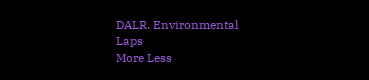DALR. Environmental Laps
More Less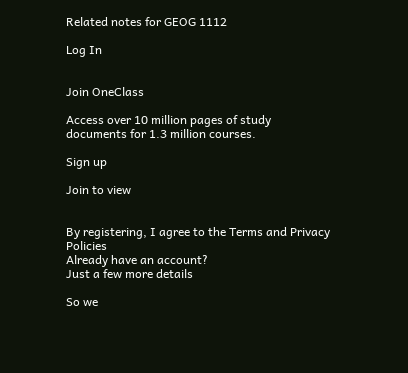Related notes for GEOG 1112

Log In


Join OneClass

Access over 10 million pages of study
documents for 1.3 million courses.

Sign up

Join to view


By registering, I agree to the Terms and Privacy Policies
Already have an account?
Just a few more details

So we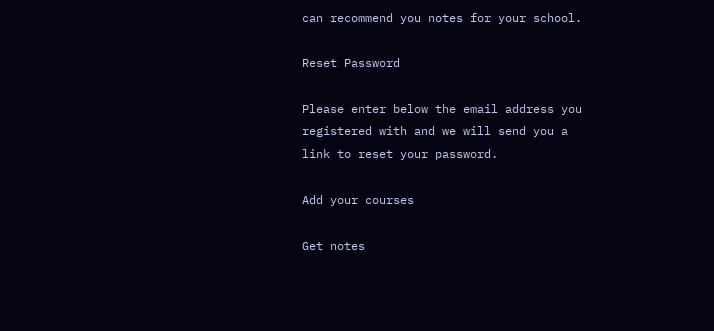can recommend you notes for your school.

Reset Password

Please enter below the email address you registered with and we will send you a link to reset your password.

Add your courses

Get notes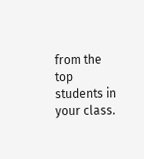from the top students in your class.